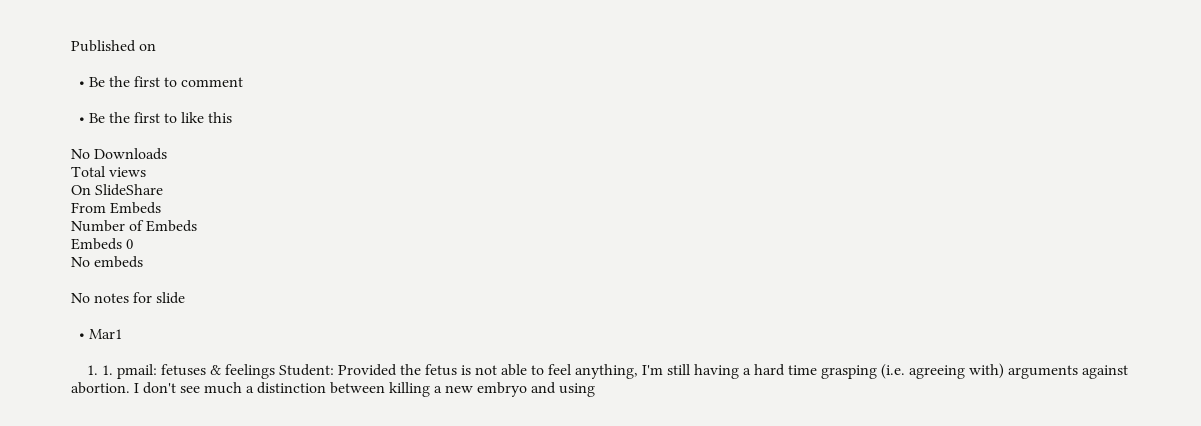Published on

  • Be the first to comment

  • Be the first to like this

No Downloads
Total views
On SlideShare
From Embeds
Number of Embeds
Embeds 0
No embeds

No notes for slide

  • Mar1

    1. 1. pmail: fetuses & feelings Student: Provided the fetus is not able to feel anything, I'm still having a hard time grasping (i.e. agreeing with) arguments against abortion. I don't see much a distinction between killing a new embryo and using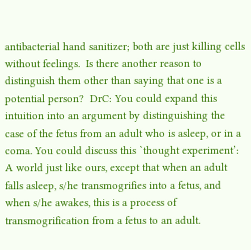antibacterial hand sanitizer; both are just killing cells without feelings.  Is there another reason to distinguish them other than saying that one is a potential person?  DrC: You could expand this intuition into an argument by distinguishing the case of the fetus from an adult who is asleep, or in a coma. You could discuss this `thought experiment’: A world just like ours, except that when an adult falls asleep, s/he transmogrifies into a fetus, and when s/he awakes, this is a process of transmogrification from a fetus to an adult.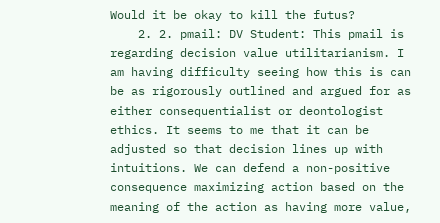Would it be okay to kill the futus?
    2. 2. pmail: DV Student: This pmail is regarding decision value utilitarianism. I am having difficulty seeing how this is can be as rigorously outlined and argued for as either consequentialist or deontologist ethics. It seems to me that it can be adjusted so that decision lines up with intuitions. We can defend a non-positive consequence maximizing action based on the meaning of the action as having more value,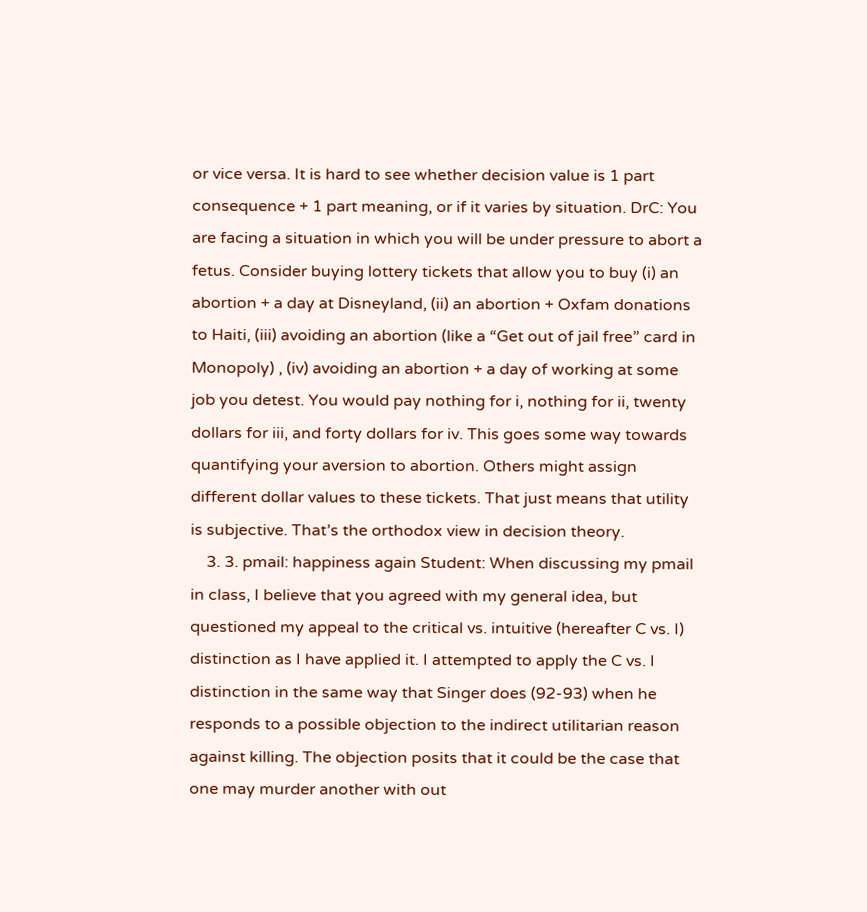or vice versa. It is hard to see whether decision value is 1 part consequence + 1 part meaning, or if it varies by situation. DrC: You are facing a situation in which you will be under pressure to abort a fetus. Consider buying lottery tickets that allow you to buy (i) an abortion + a day at Disneyland, (ii) an abortion + Oxfam donations to Haiti, (iii) avoiding an abortion (like a “Get out of jail free” card in Monopoly) , (iv) avoiding an abortion + a day of working at some job you detest. You would pay nothing for i, nothing for ii, twenty dollars for iii, and forty dollars for iv. This goes some way towards quantifying your aversion to abortion. Others might assign different dollar values to these tickets. That just means that utility is subjective. That’s the orthodox view in decision theory.
    3. 3. pmail: happiness again Student: When discussing my pmail in class, I believe that you agreed with my general idea, but questioned my appeal to the critical vs. intuitive (hereafter C vs. I) distinction as I have applied it. I attempted to apply the C vs. I distinction in the same way that Singer does (92-93) when he responds to a possible objection to the indirect utilitarian reason against killing. The objection posits that it could be the case that one may murder another with out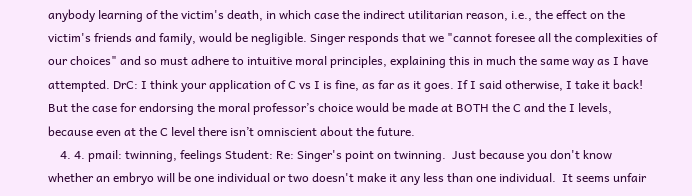anybody learning of the victim's death, in which case the indirect utilitarian reason, i.e., the effect on the victim's friends and family, would be negligible. Singer responds that we "cannot foresee all the complexities of our choices" and so must adhere to intuitive moral principles, explaining this in much the same way as I have attempted. DrC: I think your application of C vs I is fine, as far as it goes. If I said otherwise, I take it back! But the case for endorsing the moral professor’s choice would be made at BOTH the C and the I levels, because even at the C level there isn’t omniscient about the future.
    4. 4. pmail: twinning, feelings Student: Re: Singer's point on twinning.  Just because you don't know whether an embryo will be one individual or two doesn't make it any less than one individual.  It seems unfair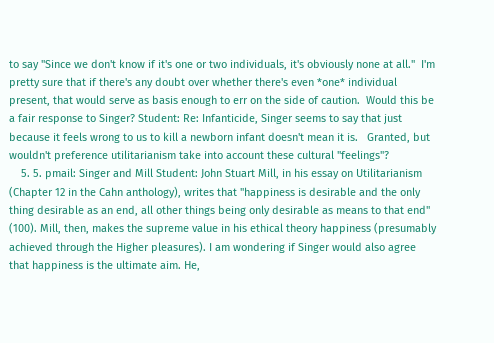to say "Since we don't know if it's one or two individuals, it's obviously none at all."  I'm pretty sure that if there's any doubt over whether there's even *one* individual present, that would serve as basis enough to err on the side of caution.  Would this be a fair response to Singer? Student: Re: Infanticide, Singer seems to say that just because it feels wrong to us to kill a newborn infant doesn't mean it is.   Granted, but wouldn't preference utilitarianism take into account these cultural "feelings"?
    5. 5. pmail: Singer and Mill Student: John Stuart Mill, in his essay on Utilitarianism (Chapter 12 in the Cahn anthology), writes that "happiness is desirable and the only thing desirable as an end, all other things being only desirable as means to that end" (100). Mill, then, makes the supreme value in his ethical theory happiness (presumably achieved through the Higher pleasures). I am wondering if Singer would also agree that happiness is the ultimate aim. He,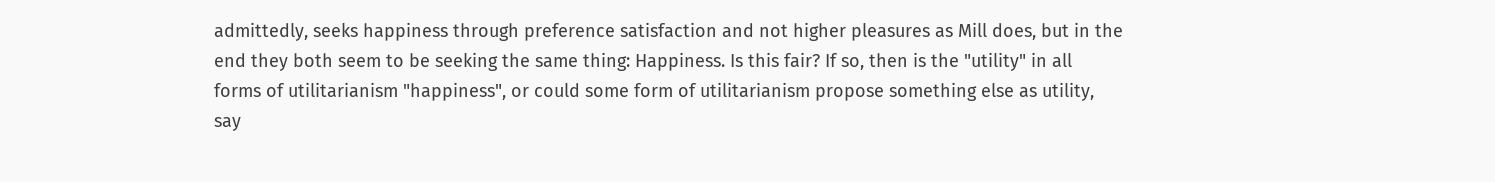admittedly, seeks happiness through preference satisfaction and not higher pleasures as Mill does, but in the end they both seem to be seeking the same thing: Happiness. Is this fair? If so, then is the "utility" in all forms of utilitarianism "happiness", or could some form of utilitarianism propose something else as utility, say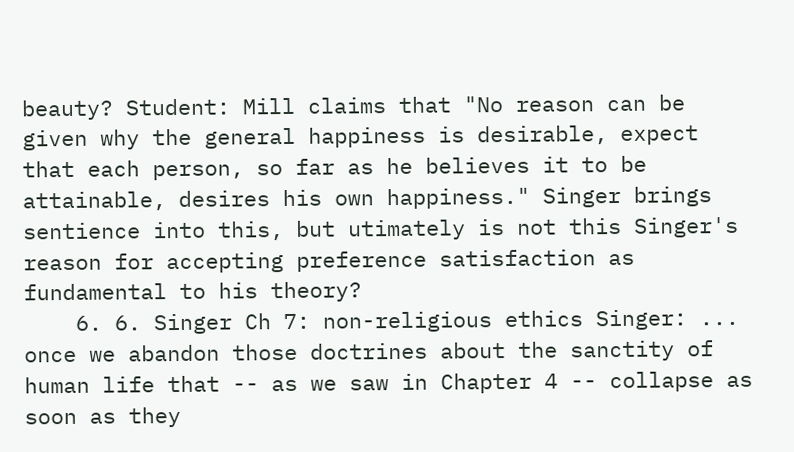beauty? Student: Mill claims that "No reason can be given why the general happiness is desirable, expect that each person, so far as he believes it to be attainable, desires his own happiness." Singer brings sentience into this, but utimately is not this Singer's reason for accepting preference satisfaction as fundamental to his theory?
    6. 6. Singer Ch 7: non-religious ethics Singer: ... once we abandon those doctrines about the sanctity of human life that -- as we saw in Chapter 4 -- collapse as soon as they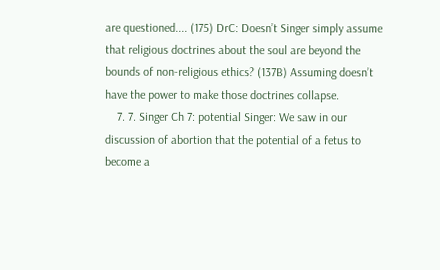are questioned.... (175) DrC: Doesn’t Singer simply assume that religious doctrines about the soul are beyond the bounds of non-religious ethics? (137B) Assuming doesn’t have the power to make those doctrines collapse.
    7. 7. Singer Ch 7: potential Singer: We saw in our discussion of abortion that the potential of a fetus to become a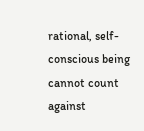rational, self-conscious being cannot count against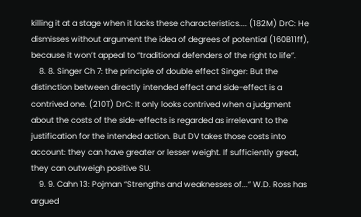killing it at a stage when it lacks these characteristics.... (182M) DrC: He dismisses without argument the idea of degrees of potential (160B11ff), because it won’t appeal to “traditional defenders of the right to life”.
    8. 8. Singer Ch 7: the principle of double effect Singer: But the distinction between directly intended effect and side-effect is a contrived one. (210T) DrC: It only looks contrived when a judgment about the costs of the side-effects is regarded as irrelevant to the justification for the intended action. But DV takes those costs into account: they can have greater or lesser weight. If sufficiently great, they can outweigh positive SU.
    9. 9. Cahn 13: Pojman “Strengths and weaknesses of...” W.D. Ross has argued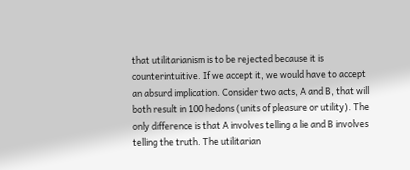that utilitarianism is to be rejected because it is counterintuitive. If we accept it, we would have to accept an absurd implication. Consider two acts, A and B, that will both result in 100 hedons (units of pleasure or utility). The only difference is that A involves telling a lie and B involves telling the truth. The utilitarian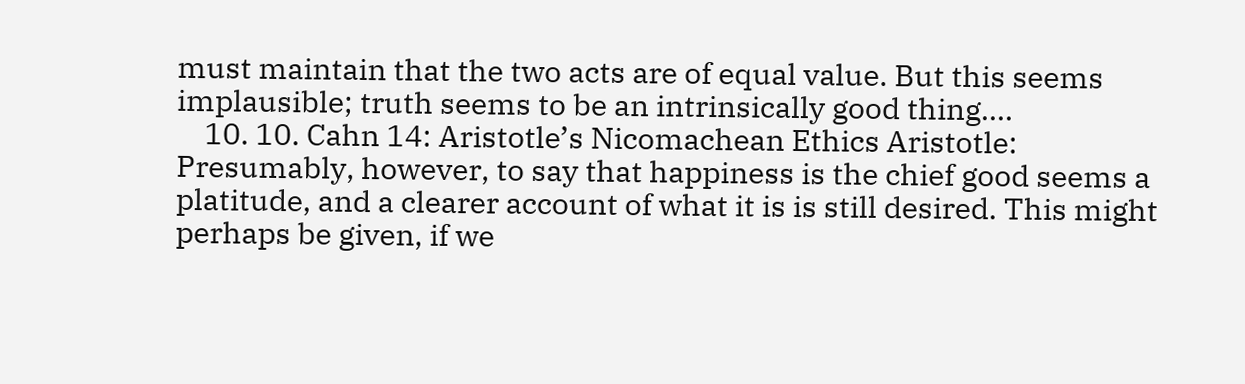must maintain that the two acts are of equal value. But this seems implausible; truth seems to be an intrinsically good thing....
    10. 10. Cahn 14: Aristotle’s Nicomachean Ethics Aristotle: Presumably, however, to say that happiness is the chief good seems a platitude, and a clearer account of what it is is still desired. This might perhaps be given, if we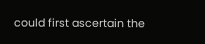could first ascertain the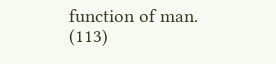function of man. (113)